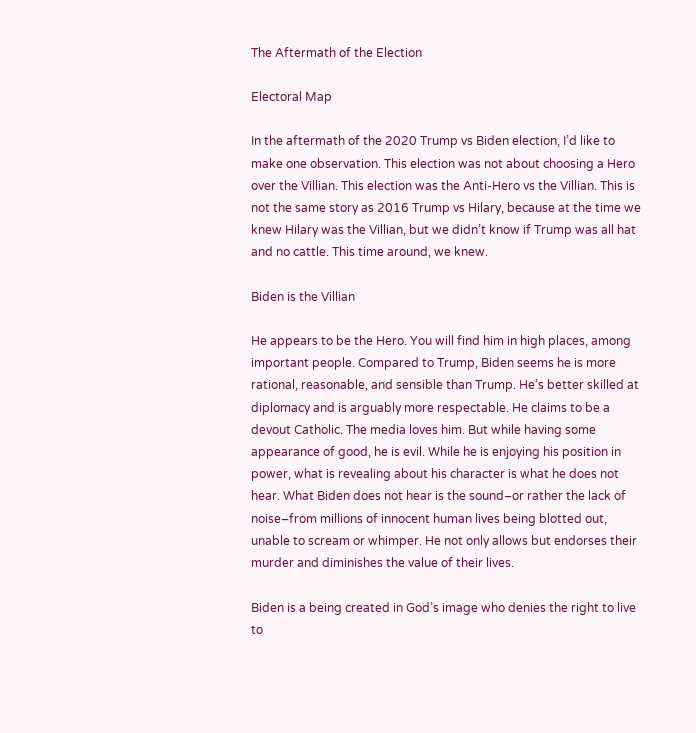The Aftermath of the Election

Electoral Map

In the aftermath of the 2020 Trump vs Biden election, I’d like to make one observation. This election was not about choosing a Hero over the Villian. This election was the Anti-Hero vs the Villian. This is not the same story as 2016 Trump vs Hilary, because at the time we knew Hilary was the Villian, but we didn’t know if Trump was all hat and no cattle. This time around, we knew.

Biden is the Villian

He appears to be the Hero. You will find him in high places, among important people. Compared to Trump, Biden seems he is more rational, reasonable, and sensible than Trump. He’s better skilled at diplomacy and is arguably more respectable. He claims to be a devout Catholic. The media loves him. But while having some appearance of good, he is evil. While he is enjoying his position in power, what is revealing about his character is what he does not hear. What Biden does not hear is the sound–or rather the lack of noise–from millions of innocent human lives being blotted out, unable to scream or whimper. He not only allows but endorses their murder and diminishes the value of their lives.

Biden is a being created in God’s image who denies the right to live to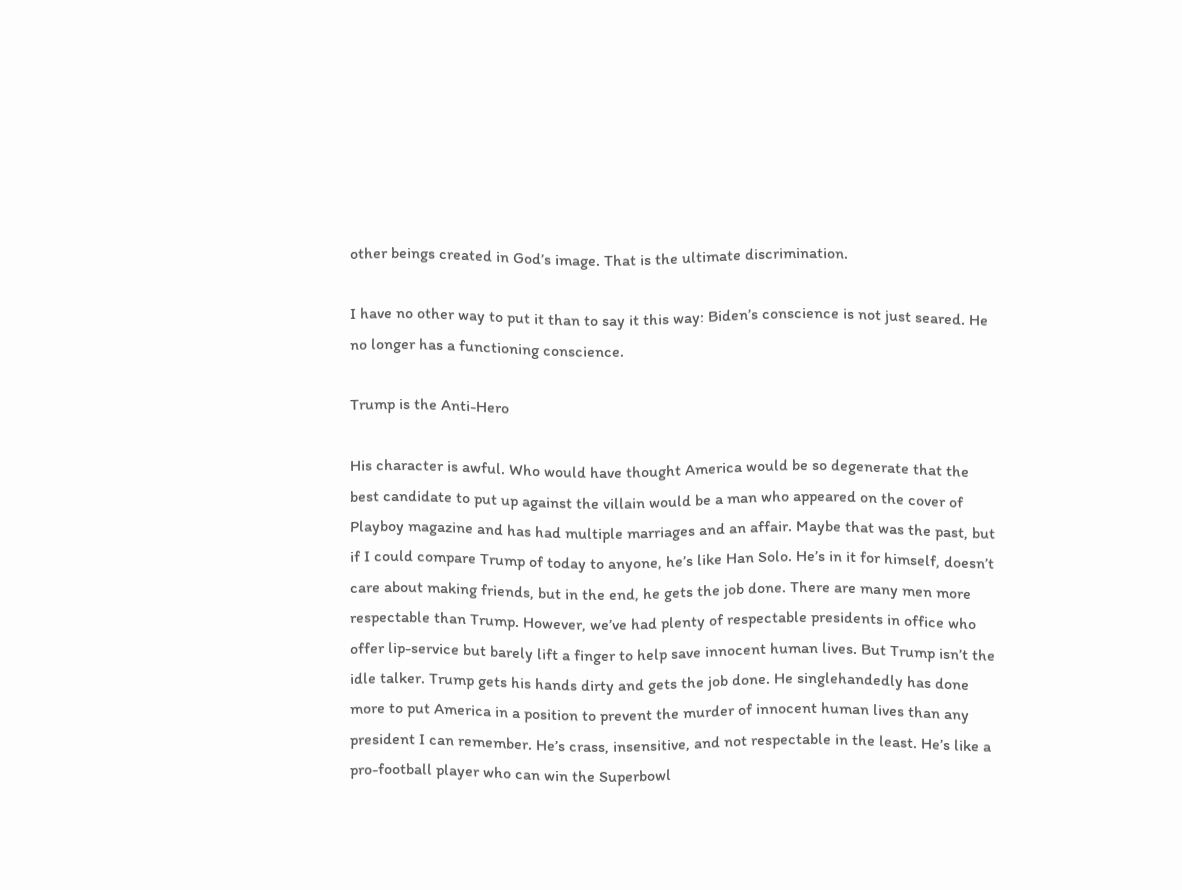other beings created in God’s image. That is the ultimate discrimination.

I have no other way to put it than to say it this way: Biden’s conscience is not just seared. He no longer has a functioning conscience.

Trump is the Anti-Hero

His character is awful. Who would have thought America would be so degenerate that the best candidate to put up against the villain would be a man who appeared on the cover of Playboy magazine and has had multiple marriages and an affair. Maybe that was the past, but if I could compare Trump of today to anyone, he’s like Han Solo. He’s in it for himself, doesn’t care about making friends, but in the end, he gets the job done. There are many men more respectable than Trump. However, we’ve had plenty of respectable presidents in office who offer lip-service but barely lift a finger to help save innocent human lives. But Trump isn’t the idle talker. Trump gets his hands dirty and gets the job done. He singlehandedly has done more to put America in a position to prevent the murder of innocent human lives than any president I can remember. He’s crass, insensitive, and not respectable in the least. He’s like a pro-football player who can win the Superbowl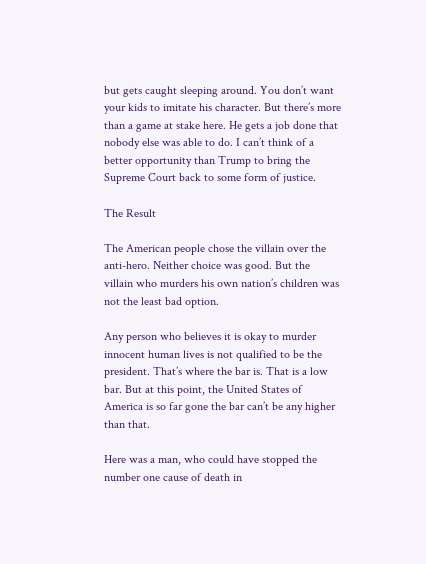but gets caught sleeping around. You don’t want your kids to imitate his character. But there’s more than a game at stake here. He gets a job done that nobody else was able to do. I can’t think of a better opportunity than Trump to bring the Supreme Court back to some form of justice.

The Result

The American people chose the villain over the anti-hero. Neither choice was good. But the villain who murders his own nation’s children was not the least bad option.

Any person who believes it is okay to murder innocent human lives is not qualified to be the president. That’s where the bar is. That is a low bar. But at this point, the United States of America is so far gone the bar can’t be any higher than that.

Here was a man, who could have stopped the number one cause of death in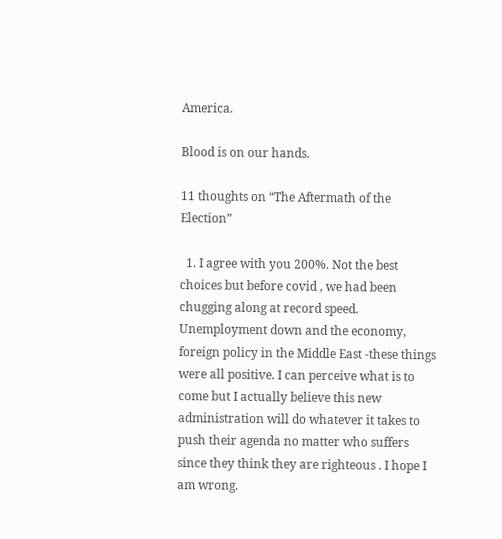America.

Blood is on our hands.

11 thoughts on “The Aftermath of the Election”

  1. I agree with you 200%. Not the best choices but before covid , we had been chugging along at record speed. Unemployment down and the economy, foreign policy in the Middle East -these things were all positive. I can perceive what is to come but I actually believe this new administration will do whatever it takes to push their agenda no matter who suffers since they think they are righteous . I hope I am wrong.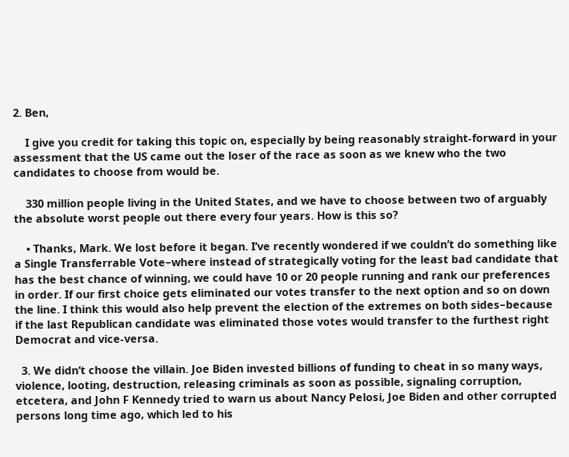2. Ben,

    I give you credit for taking this topic on, especially by being reasonably straight-forward in your assessment that the US came out the loser of the race as soon as we knew who the two candidates to choose from would be.

    330 million people living in the United States, and we have to choose between two of arguably the absolute worst people out there every four years. How is this so?

    • Thanks, Mark. We lost before it began. I’ve recently wondered if we couldn’t do something like a Single Transferrable Vote–where instead of strategically voting for the least bad candidate that has the best chance of winning, we could have 10 or 20 people running and rank our preferences in order. If our first choice gets eliminated our votes transfer to the next option and so on down the line. I think this would also help prevent the election of the extremes on both sides–because if the last Republican candidate was eliminated those votes would transfer to the furthest right Democrat and vice-versa.

  3. We didn’t choose the villain. Joe Biden invested billions of funding to cheat in so many ways, violence, looting, destruction, releasing criminals as soon as possible, signaling corruption, etcetera, and John F Kennedy tried to warn us about Nancy Pelosi, Joe Biden and other corrupted persons long time ago, which led to his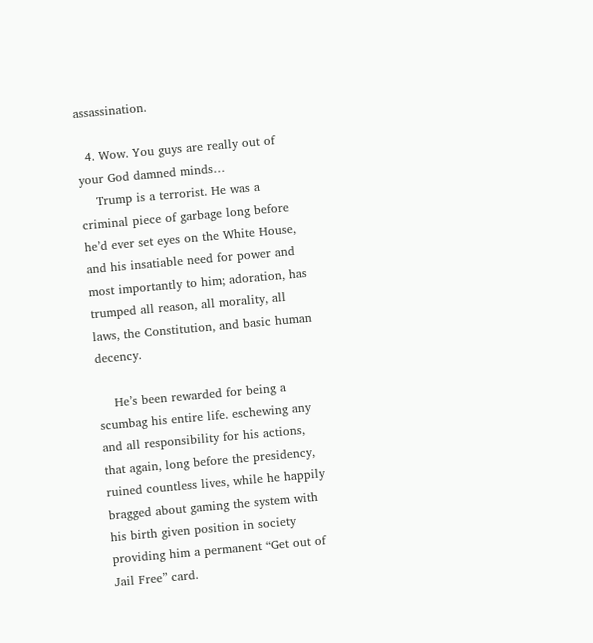assassination.

  4. Wow. You guys are really out of your God damned minds…
    Trump is a terrorist. He was a criminal piece of garbage long before he’d ever set eyes on the White House, and his insatiable need for power and most importantly to him; adoration, has trumped all reason, all morality, all laws, the Constitution, and basic human decency.

    He’s been rewarded for being a scumbag his entire life. eschewing any and all responsibility for his actions, that again, long before the presidency, ruined countless lives, while he happily bragged about gaming the system with his birth given position in society providing him a permanent “Get out of Jail Free” card.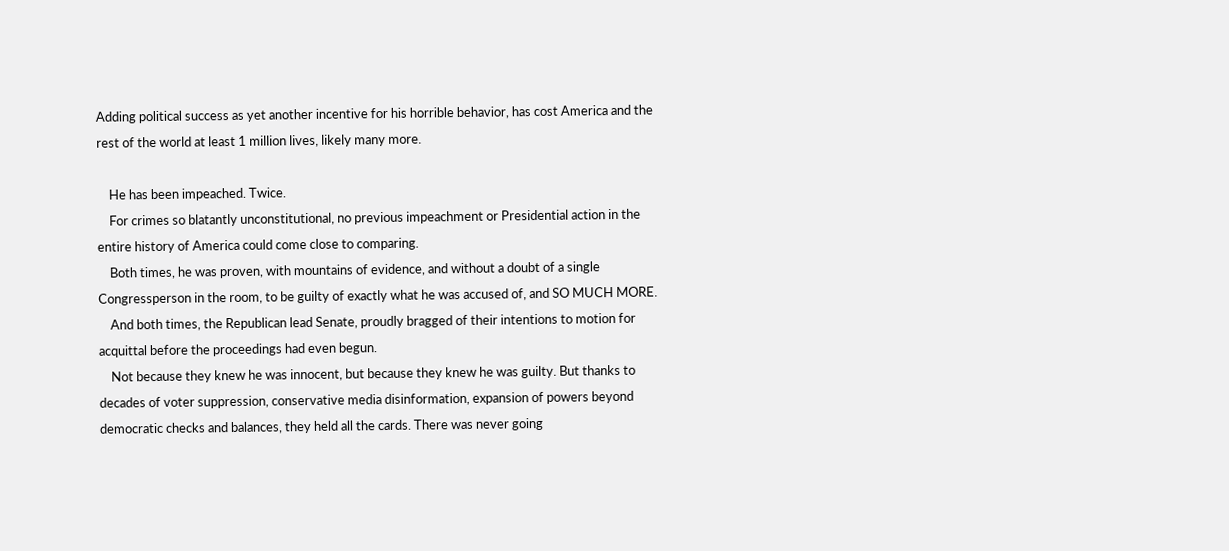Adding political success as yet another incentive for his horrible behavior, has cost America and the rest of the world at least 1 million lives, likely many more.

    He has been impeached. Twice.
    For crimes so blatantly unconstitutional, no previous impeachment or Presidential action in the entire history of America could come close to comparing.
    Both times, he was proven, with mountains of evidence, and without a doubt of a single Congressperson in the room, to be guilty of exactly what he was accused of, and SO MUCH MORE.
    And both times, the Republican lead Senate, proudly bragged of their intentions to motion for acquittal before the proceedings had even begun.
    Not because they knew he was innocent, but because they knew he was guilty. But thanks to decades of voter suppression, conservative media disinformation, expansion of powers beyond democratic checks and balances, they held all the cards. There was never going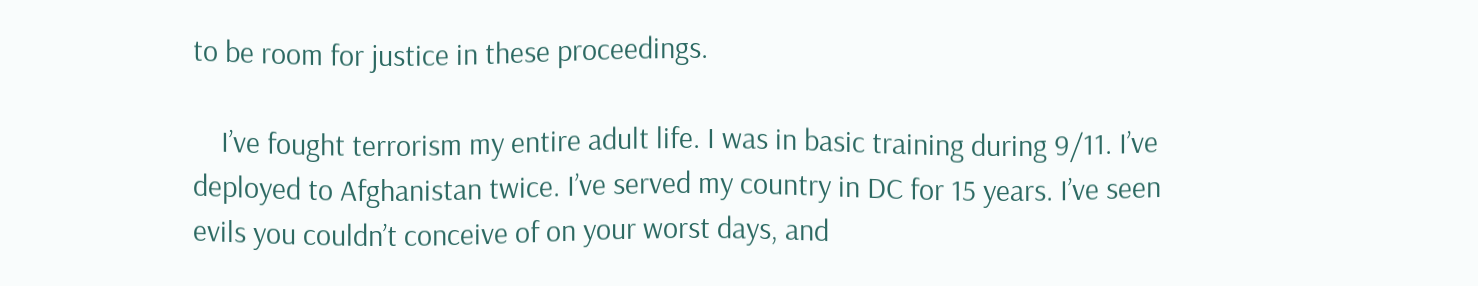to be room for justice in these proceedings.

    I’ve fought terrorism my entire adult life. I was in basic training during 9/11. I’ve deployed to Afghanistan twice. I’ve served my country in DC for 15 years. I’ve seen evils you couldn’t conceive of on your worst days, and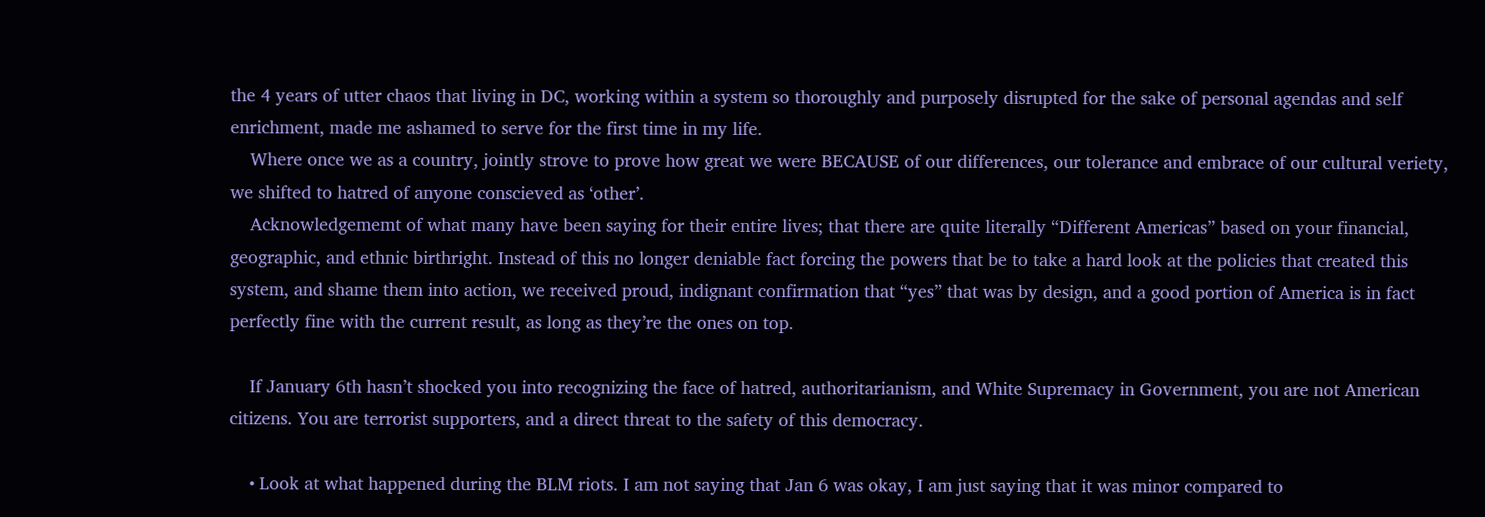the 4 years of utter chaos that living in DC, working within a system so thoroughly and purposely disrupted for the sake of personal agendas and self enrichment, made me ashamed to serve for the first time in my life.
    Where once we as a country, jointly strove to prove how great we were BECAUSE of our differences, our tolerance and embrace of our cultural veriety, we shifted to hatred of anyone conscieved as ‘other’.
    Acknowledgememt of what many have been saying for their entire lives; that there are quite literally “Different Americas” based on your financial, geographic, and ethnic birthright. Instead of this no longer deniable fact forcing the powers that be to take a hard look at the policies that created this system, and shame them into action, we received proud, indignant confirmation that “yes” that was by design, and a good portion of America is in fact perfectly fine with the current result, as long as they’re the ones on top.

    If January 6th hasn’t shocked you into recognizing the face of hatred, authoritarianism, and White Supremacy in Government, you are not American citizens. You are terrorist supporters, and a direct threat to the safety of this democracy.

    • Look at what happened during the BLM riots. I am not saying that Jan 6 was okay, I am just saying that it was minor compared to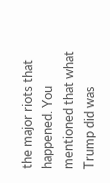the major riots that happened. You mentioned that what Trump did was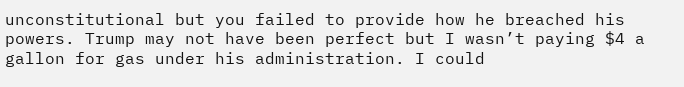unconstitutional but you failed to provide how he breached his powers. Trump may not have been perfect but I wasn’t paying $4 a gallon for gas under his administration. I could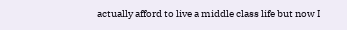actually afford to live a middle class life but now I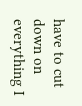have to cut down on everything I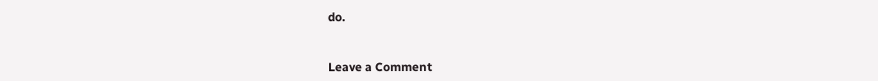do.


Leave a Comment